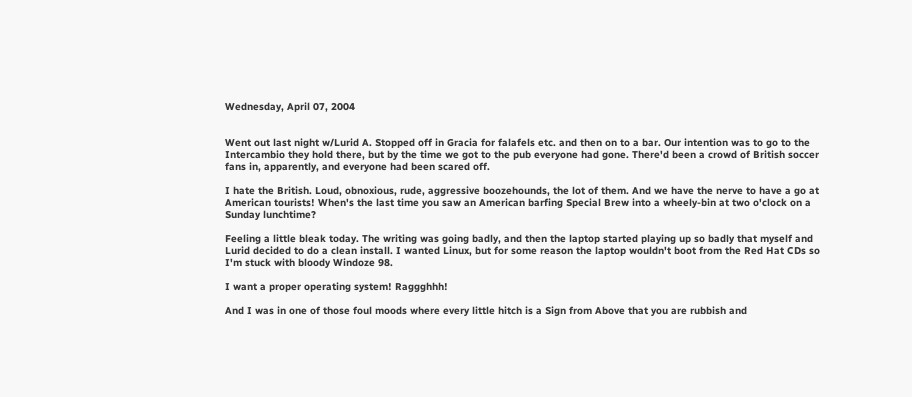Wednesday, April 07, 2004


Went out last night w/Lurid A. Stopped off in Gracia for falafels etc. and then on to a bar. Our intention was to go to the Intercambio they hold there, but by the time we got to the pub everyone had gone. There'd been a crowd of British soccer fans in, apparently, and everyone had been scared off.

I hate the British. Loud, obnoxious, rude, aggressive boozehounds, the lot of them. And we have the nerve to have a go at American tourists! When's the last time you saw an American barfing Special Brew into a wheely-bin at two o'clock on a Sunday lunchtime?

Feeling a little bleak today. The writing was going badly, and then the laptop started playing up so badly that myself and Lurid decided to do a clean install. I wanted Linux, but for some reason the laptop wouldn't boot from the Red Hat CDs so I'm stuck with bloody Windoze 98.

I want a proper operating system! Raggghhh!

And I was in one of those foul moods where every little hitch is a Sign from Above that you are rubbish and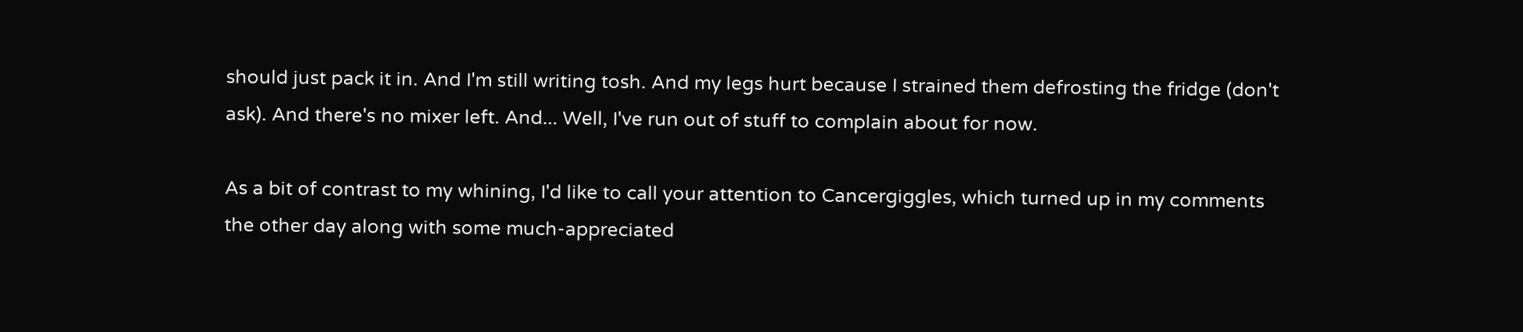should just pack it in. And I'm still writing tosh. And my legs hurt because I strained them defrosting the fridge (don't ask). And there's no mixer left. And... Well, I've run out of stuff to complain about for now.

As a bit of contrast to my whining, I'd like to call your attention to Cancergiggles, which turned up in my comments the other day along with some much-appreciated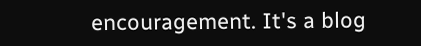encouragement. It's a blog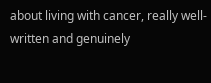about living with cancer, really well-written and genuinely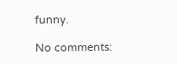funny.

No comments: